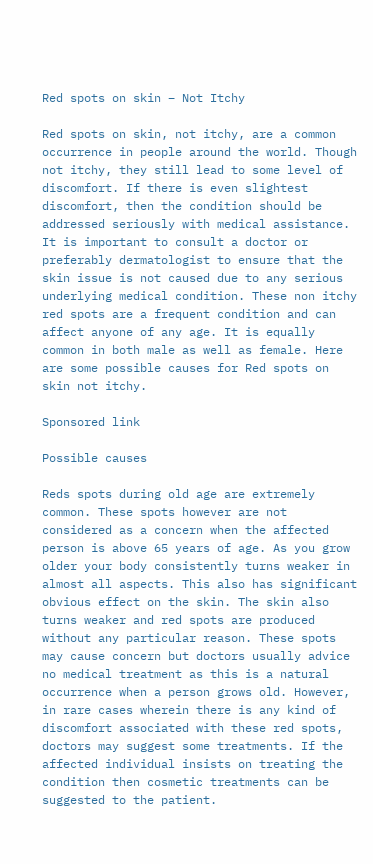Red spots on skin – Not Itchy

Red spots on skin, not itchy, are a common occurrence in people around the world. Though not itchy, they still lead to some level of discomfort. If there is even slightest discomfort, then the condition should be addressed seriously with medical assistance. It is important to consult a doctor or preferably dermatologist to ensure that the skin issue is not caused due to any serious underlying medical condition. These non itchy red spots are a frequent condition and can affect anyone of any age. It is equally common in both male as well as female. Here are some possible causes for Red spots on skin not itchy.

Sponsored link

Possible causes

Reds spots during old age are extremely common. These spots however are not considered as a concern when the affected person is above 65 years of age. As you grow older your body consistently turns weaker in almost all aspects. This also has significant obvious effect on the skin. The skin also turns weaker and red spots are produced without any particular reason. These spots may cause concern but doctors usually advice no medical treatment as this is a natural occurrence when a person grows old. However, in rare cases wherein there is any kind of discomfort associated with these red spots, doctors may suggest some treatments. If the affected individual insists on treating the condition then cosmetic treatments can be suggested to the patient.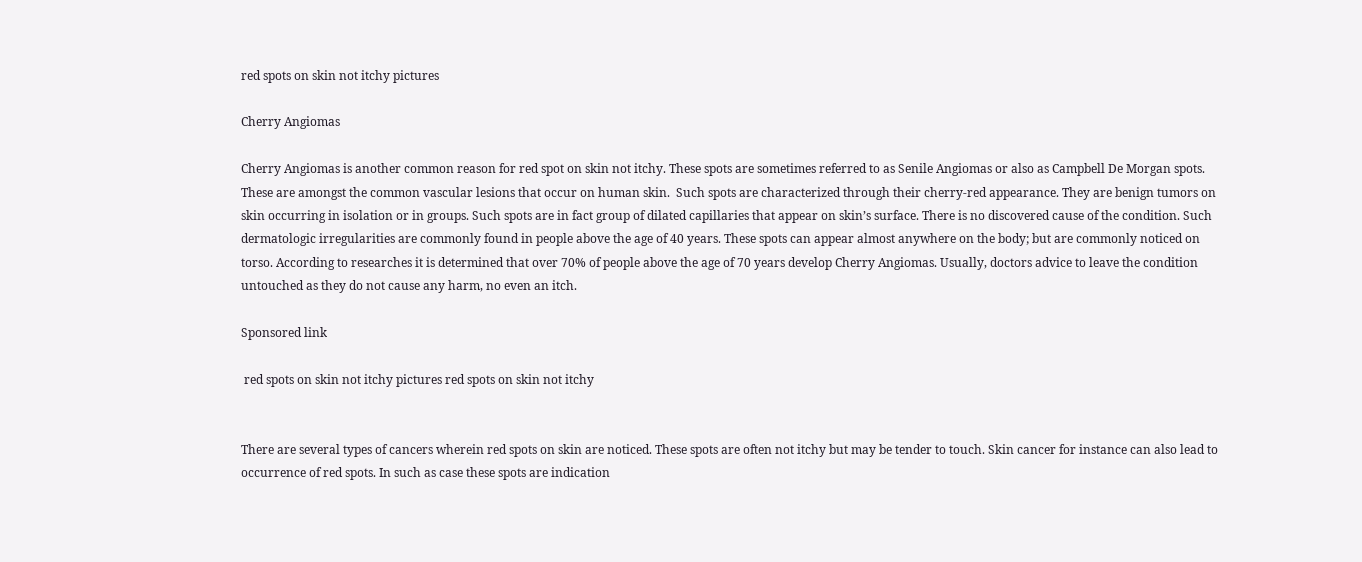red spots on skin not itchy pictures

Cherry Angiomas

Cherry Angiomas is another common reason for red spot on skin not itchy. These spots are sometimes referred to as Senile Angiomas or also as Campbell De Morgan spots. These are amongst the common vascular lesions that occur on human skin.  Such spots are characterized through their cherry-red appearance. They are benign tumors on skin occurring in isolation or in groups. Such spots are in fact group of dilated capillaries that appear on skin’s surface. There is no discovered cause of the condition. Such dermatologic irregularities are commonly found in people above the age of 40 years. These spots can appear almost anywhere on the body; but are commonly noticed on torso. According to researches it is determined that over 70% of people above the age of 70 years develop Cherry Angiomas. Usually, doctors advice to leave the condition untouched as they do not cause any harm, no even an itch.

Sponsored link

 red spots on skin not itchy pictures red spots on skin not itchy


There are several types of cancers wherein red spots on skin are noticed. These spots are often not itchy but may be tender to touch. Skin cancer for instance can also lead to occurrence of red spots. In such as case these spots are indication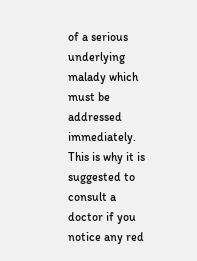of a serious underlying malady which must be addressed immediately. This is why it is suggested to consult a doctor if you notice any red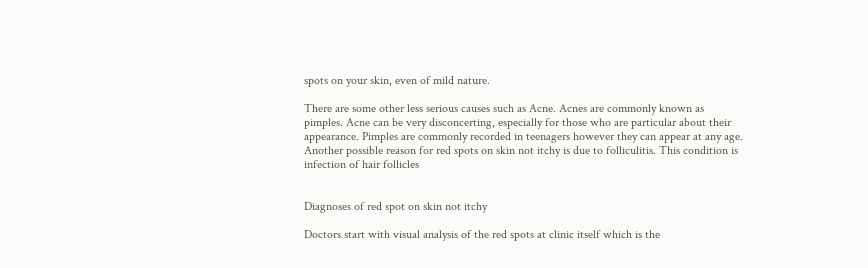spots on your skin, even of mild nature.

There are some other less serious causes such as Acne. Acnes are commonly known as pimples. Acne can be very disconcerting, especially for those who are particular about their appearance. Pimples are commonly recorded in teenagers however they can appear at any age. Another possible reason for red spots on skin not itchy is due to folliculitis. This condition is infection of hair follicles


Diagnoses of red spot on skin not itchy

Doctors start with visual analysis of the red spots at clinic itself which is the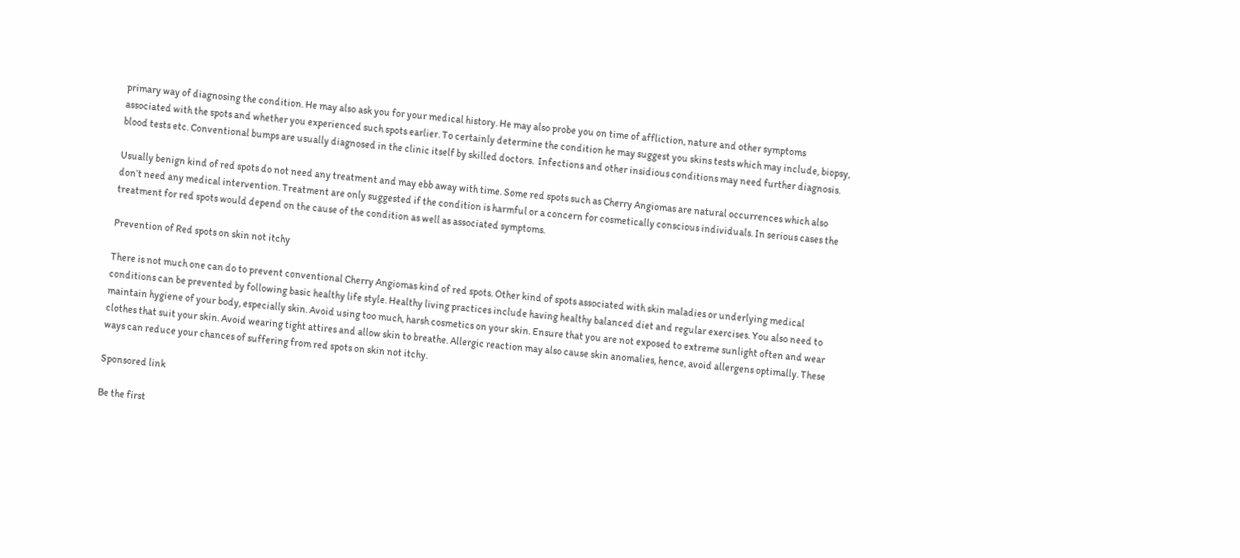primary way of diagnosing the condition. He may also ask you for your medical history. He may also probe you on time of affliction, nature and other symptoms associated with the spots and whether you experienced such spots earlier. To certainly determine the condition he may suggest you skins tests which may include, biopsy, blood tests etc. Conventional bumps are usually diagnosed in the clinic itself by skilled doctors.  Infections and other insidious conditions may need further diagnosis.

Usually benign kind of red spots do not need any treatment and may ebb away with time. Some red spots such as Cherry Angiomas are natural occurrences which also don’t need any medical intervention. Treatment are only suggested if the condition is harmful or a concern for cosmetically conscious individuals. In serious cases the treatment for red spots would depend on the cause of the condition as well as associated symptoms.

Prevention of Red spots on skin not itchy

There is not much one can do to prevent conventional Cherry Angiomas kind of red spots. Other kind of spots associated with skin maladies or underlying medical conditions can be prevented by following basic healthy life style. Healthy living practices include having healthy balanced diet and regular exercises. You also need to maintain hygiene of your body, especially skin. Avoid using too much, harsh cosmetics on your skin. Ensure that you are not exposed to extreme sunlight often and wear clothes that suit your skin. Avoid wearing tight attires and allow skin to breathe. Allergic reaction may also cause skin anomalies, hence, avoid allergens optimally. These ways can reduce your chances of suffering from red spots on skin not itchy.

Sponsored link

Be the first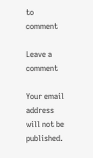to comment

Leave a comment

Your email address will not be published.